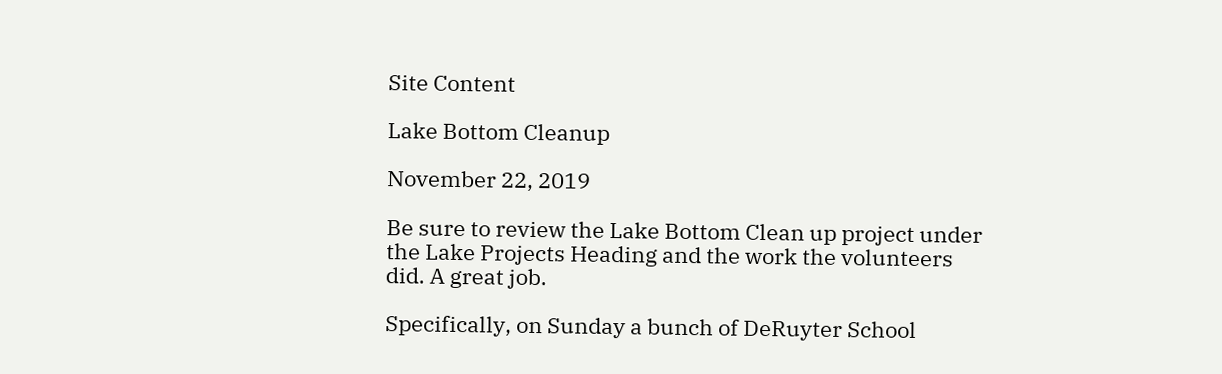Site Content

Lake Bottom Cleanup

November 22, 2019

Be sure to review the Lake Bottom Clean up project under the Lake Projects Heading and the work the volunteers did. A great job.

Specifically, on Sunday a bunch of DeRuyter School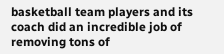basketball team players and its coach did an incredible job of removing tons of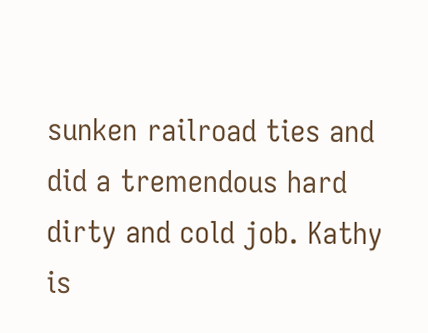sunken railroad ties and did a tremendous hard dirty and cold job. Kathy is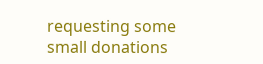requesting some small donations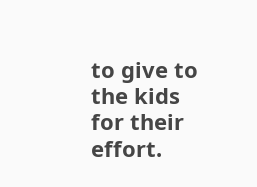to give to the kids for their effort.